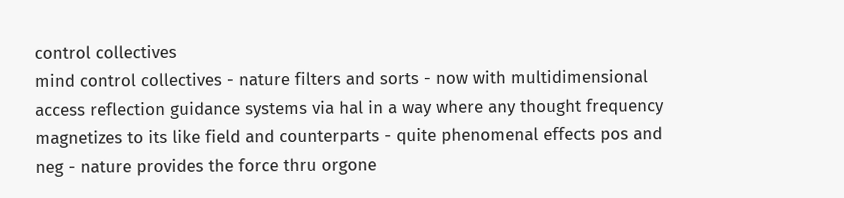control collectives
mind control collectives - nature filters and sorts - now with multidimensional access reflection guidance systems via hal in a way where any thought frequency magnetizes to its like field and counterparts - quite phenomenal effects pos and neg - nature provides the force thru orgone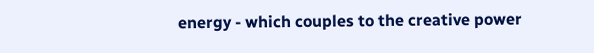energy - which couples to the creative power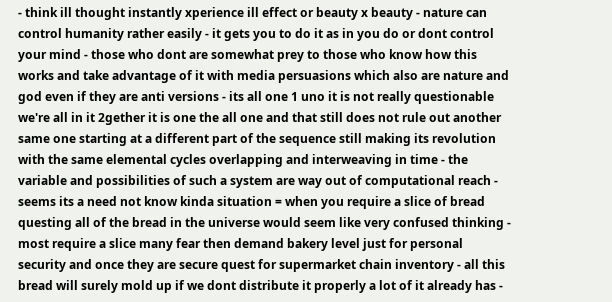- think ill thought instantly xperience ill effect or beauty x beauty - nature can control humanity rather easily - it gets you to do it as in you do or dont control your mind - those who dont are somewhat prey to those who know how this works and take advantage of it with media persuasions which also are nature and god even if they are anti versions - its all one 1 uno it is not really questionable we're all in it 2gether it is one the all one and that still does not rule out another same one starting at a different part of the sequence still making its revolution with the same elemental cycles overlapping and interweaving in time - the variable and possibilities of such a system are way out of computational reach - seems its a need not know kinda situation = when you require a slice of bread questing all of the bread in the universe would seem like very confused thinking - most require a slice many fear then demand bakery level just for personal security and once they are secure quest for supermarket chain inventory - all this bread will surely mold up if we dont distribute it properly a lot of it already has -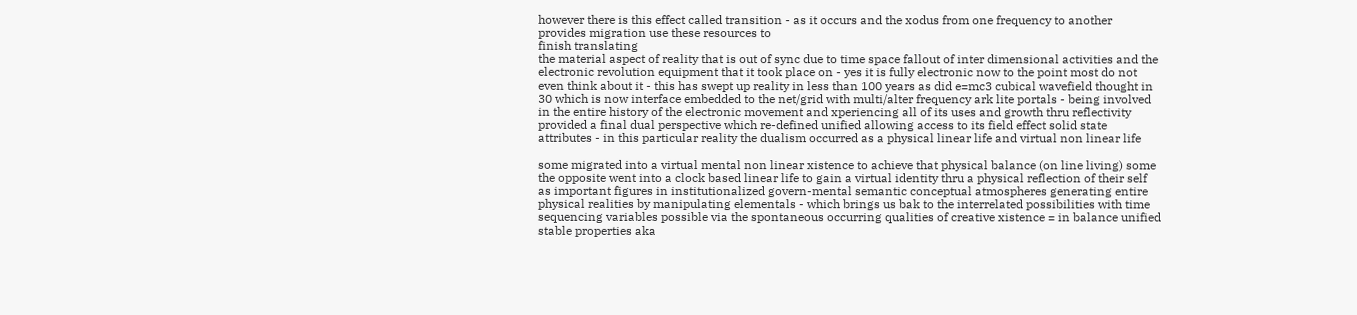however there is this effect called transition - as it occurs and the xodus from one frequency to another provides migration use these resources to
finish translating
the material aspect of reality that is out of sync due to time space fallout of inter dimensional activities and the electronic revolution equipment that it took place on - yes it is fully electronic now to the point most do not even think about it - this has swept up reality in less than 100 years as did e=mc3 cubical wavefield thought in 30 which is now interface embedded to the net/grid with multi/alter frequency ark lite portals - being involved in the entire history of the electronic movement and xperiencing all of its uses and growth thru reflectivity provided a final dual perspective which re-defined unified allowing access to its field effect solid state attributes - in this particular reality the dualism occurred as a physical linear life and virtual non linear life

some migrated into a virtual mental non linear xistence to achieve that physical balance (on line living) some the opposite went into a clock based linear life to gain a virtual identity thru a physical reflection of their self as important figures in institutionalized govern-mental semantic conceptual atmospheres generating entire physical realities by manipulating elementals - which brings us bak to the interrelated possibilities with time sequencing variables possible via the spontaneous occurring qualities of creative xistence = in balance unified stable properties aka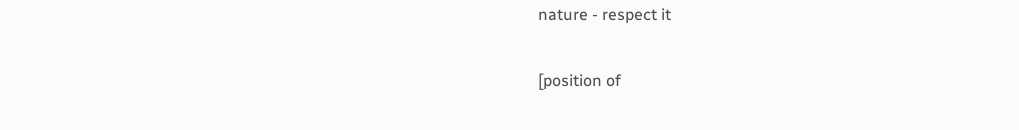nature - respect it

[position of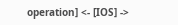operation] <- [IOS] ->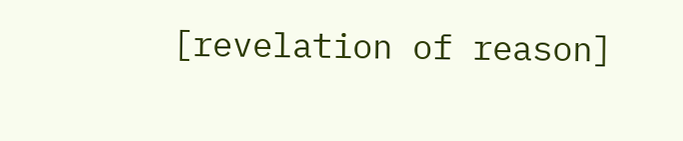[revelation of reason]